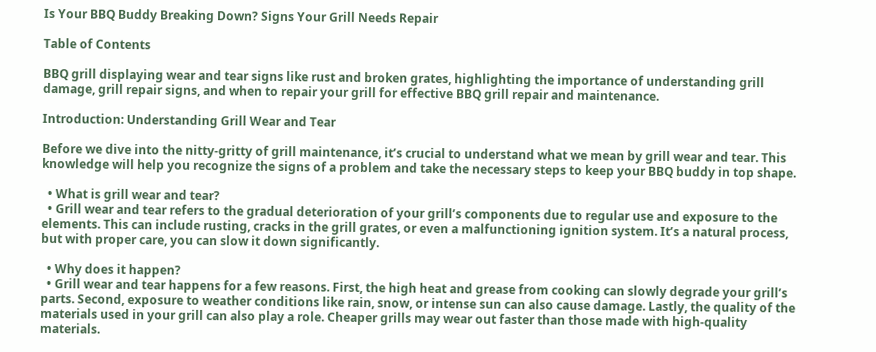Is Your BBQ Buddy Breaking Down? Signs Your Grill Needs Repair

Table of Contents

BBQ grill displaying wear and tear signs like rust and broken grates, highlighting the importance of understanding grill damage, grill repair signs, and when to repair your grill for effective BBQ grill repair and maintenance.

Introduction: Understanding Grill Wear and Tear

Before we dive into the nitty-gritty of grill maintenance, it’s crucial to understand what we mean by grill wear and tear. This knowledge will help you recognize the signs of a problem and take the necessary steps to keep your BBQ buddy in top shape.

  • What is grill wear and tear?
  • Grill wear and tear refers to the gradual deterioration of your grill’s components due to regular use and exposure to the elements. This can include rusting, cracks in the grill grates, or even a malfunctioning ignition system. It’s a natural process, but with proper care, you can slow it down significantly.

  • Why does it happen?
  • Grill wear and tear happens for a few reasons. First, the high heat and grease from cooking can slowly degrade your grill’s parts. Second, exposure to weather conditions like rain, snow, or intense sun can also cause damage. Lastly, the quality of the materials used in your grill can also play a role. Cheaper grills may wear out faster than those made with high-quality materials.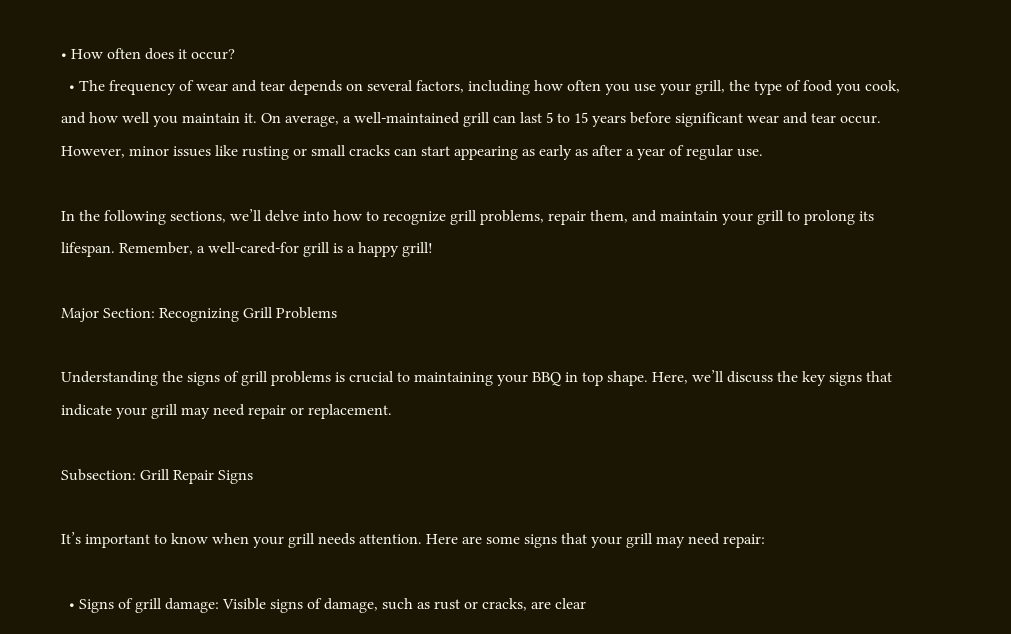• How often does it occur?
  • The frequency of wear and tear depends on several factors, including how often you use your grill, the type of food you cook, and how well you maintain it. On average, a well-maintained grill can last 5 to 15 years before significant wear and tear occur. However, minor issues like rusting or small cracks can start appearing as early as after a year of regular use.

In the following sections, we’ll delve into how to recognize grill problems, repair them, and maintain your grill to prolong its lifespan. Remember, a well-cared-for grill is a happy grill!

Major Section: Recognizing Grill Problems

Understanding the signs of grill problems is crucial to maintaining your BBQ in top shape. Here, we’ll discuss the key signs that indicate your grill may need repair or replacement.

Subsection: Grill Repair Signs

It’s important to know when your grill needs attention. Here are some signs that your grill may need repair:

  • Signs of grill damage: Visible signs of damage, such as rust or cracks, are clear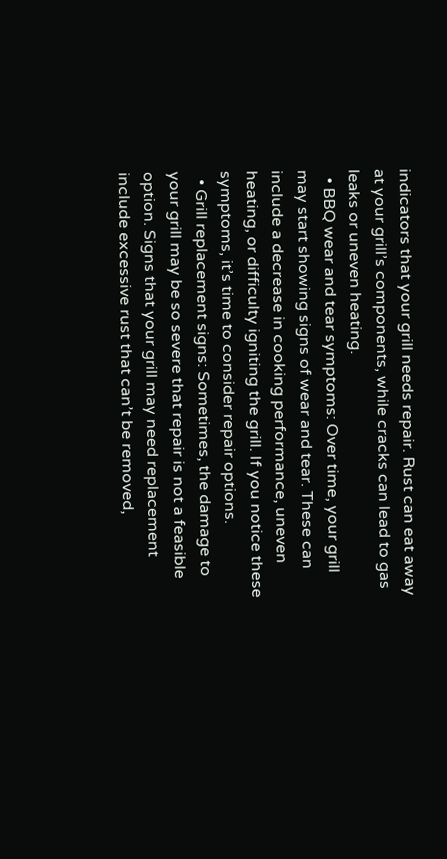indicators that your grill needs repair. Rust can eat away at your grill’s components, while cracks can lead to gas leaks or uneven heating.
  • BBQ wear and tear symptoms: Over time, your grill may start showing signs of wear and tear. These can include a decrease in cooking performance, uneven heating, or difficulty igniting the grill. If you notice these symptoms, it’s time to consider repair options.
  • Grill replacement signs: Sometimes, the damage to your grill may be so severe that repair is not a feasible option. Signs that your grill may need replacement include excessive rust that can’t be removed,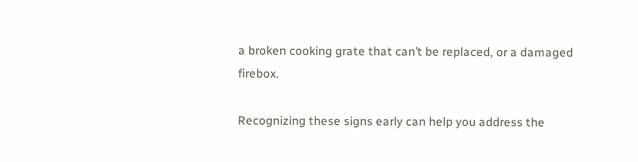a broken cooking grate that can’t be replaced, or a damaged firebox.

Recognizing these signs early can help you address the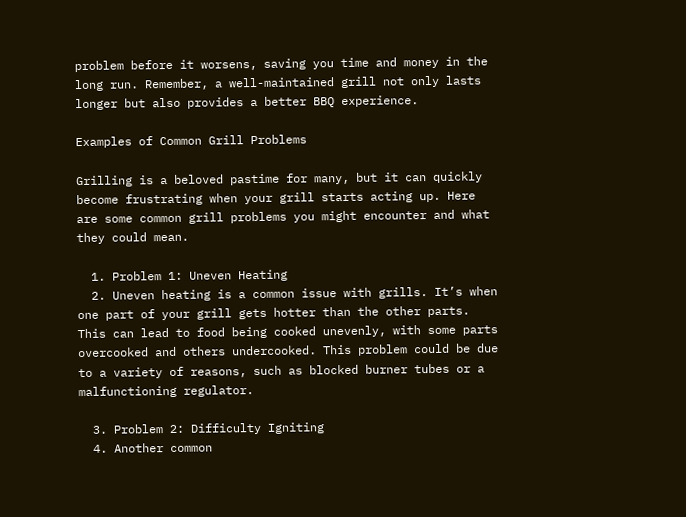problem before it worsens, saving you time and money in the long run. Remember, a well-maintained grill not only lasts longer but also provides a better BBQ experience.

Examples of Common Grill Problems

Grilling is a beloved pastime for many, but it can quickly become frustrating when your grill starts acting up. Here are some common grill problems you might encounter and what they could mean.

  1. Problem 1: Uneven Heating
  2. Uneven heating is a common issue with grills. It’s when one part of your grill gets hotter than the other parts. This can lead to food being cooked unevenly, with some parts overcooked and others undercooked. This problem could be due to a variety of reasons, such as blocked burner tubes or a malfunctioning regulator.

  3. Problem 2: Difficulty Igniting
  4. Another common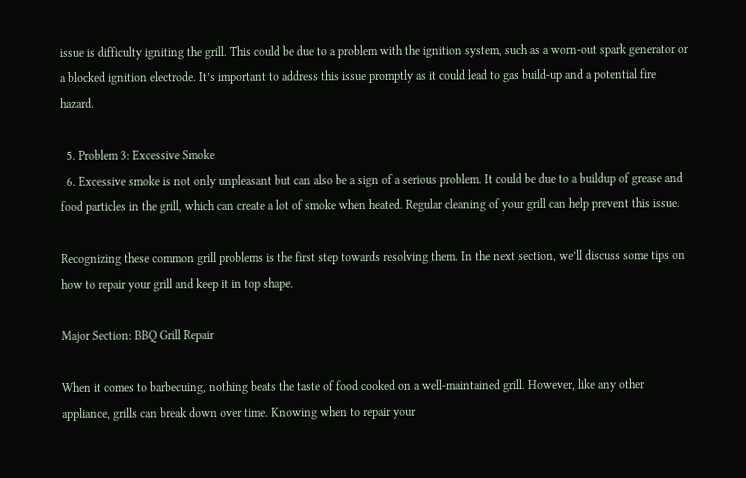issue is difficulty igniting the grill. This could be due to a problem with the ignition system, such as a worn-out spark generator or a blocked ignition electrode. It’s important to address this issue promptly as it could lead to gas build-up and a potential fire hazard.

  5. Problem 3: Excessive Smoke
  6. Excessive smoke is not only unpleasant but can also be a sign of a serious problem. It could be due to a buildup of grease and food particles in the grill, which can create a lot of smoke when heated. Regular cleaning of your grill can help prevent this issue.

Recognizing these common grill problems is the first step towards resolving them. In the next section, we’ll discuss some tips on how to repair your grill and keep it in top shape.

Major Section: BBQ Grill Repair

When it comes to barbecuing, nothing beats the taste of food cooked on a well-maintained grill. However, like any other appliance, grills can break down over time. Knowing when to repair your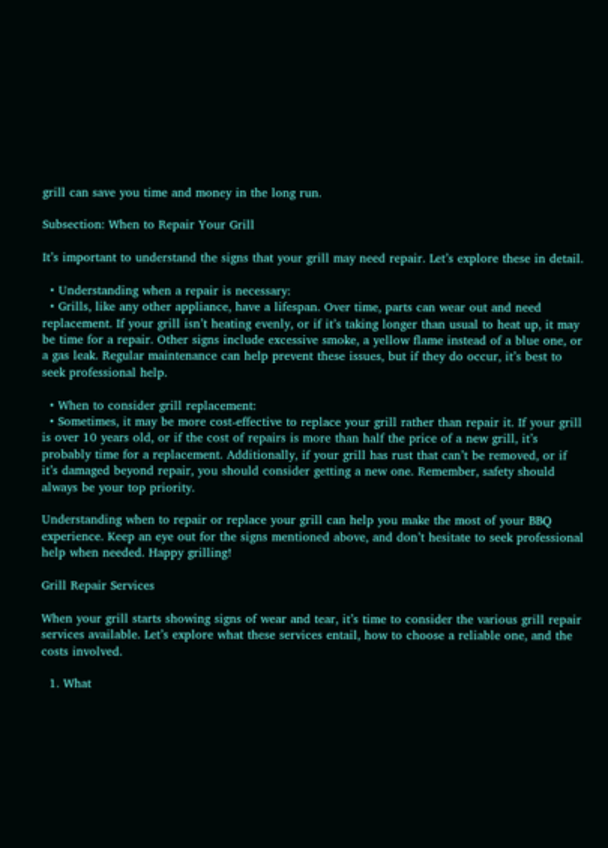grill can save you time and money in the long run.

Subsection: When to Repair Your Grill

It’s important to understand the signs that your grill may need repair. Let’s explore these in detail.

  • Understanding when a repair is necessary:
  • Grills, like any other appliance, have a lifespan. Over time, parts can wear out and need replacement. If your grill isn’t heating evenly, or if it’s taking longer than usual to heat up, it may be time for a repair. Other signs include excessive smoke, a yellow flame instead of a blue one, or a gas leak. Regular maintenance can help prevent these issues, but if they do occur, it’s best to seek professional help.

  • When to consider grill replacement:
  • Sometimes, it may be more cost-effective to replace your grill rather than repair it. If your grill is over 10 years old, or if the cost of repairs is more than half the price of a new grill, it’s probably time for a replacement. Additionally, if your grill has rust that can’t be removed, or if it’s damaged beyond repair, you should consider getting a new one. Remember, safety should always be your top priority.

Understanding when to repair or replace your grill can help you make the most of your BBQ experience. Keep an eye out for the signs mentioned above, and don’t hesitate to seek professional help when needed. Happy grilling!

Grill Repair Services

When your grill starts showing signs of wear and tear, it’s time to consider the various grill repair services available. Let’s explore what these services entail, how to choose a reliable one, and the costs involved.

  1. What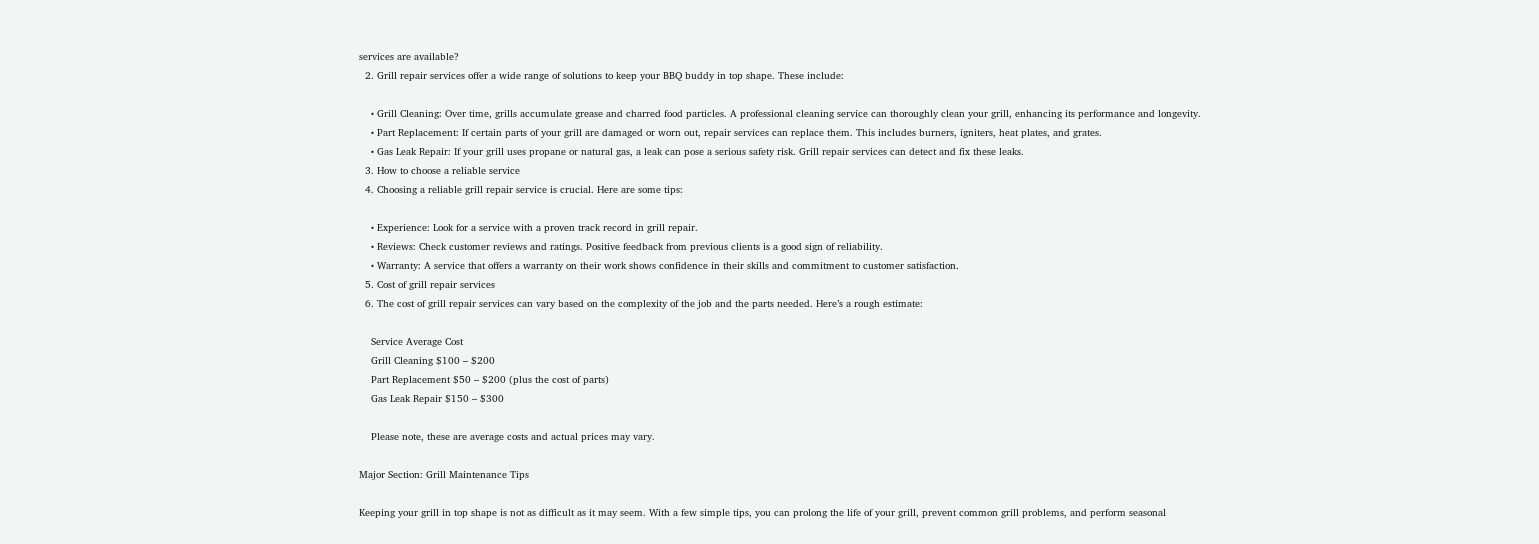services are available?
  2. Grill repair services offer a wide range of solutions to keep your BBQ buddy in top shape. These include:

    • Grill Cleaning: Over time, grills accumulate grease and charred food particles. A professional cleaning service can thoroughly clean your grill, enhancing its performance and longevity.
    • Part Replacement: If certain parts of your grill are damaged or worn out, repair services can replace them. This includes burners, igniters, heat plates, and grates.
    • Gas Leak Repair: If your grill uses propane or natural gas, a leak can pose a serious safety risk. Grill repair services can detect and fix these leaks.
  3. How to choose a reliable service
  4. Choosing a reliable grill repair service is crucial. Here are some tips:

    • Experience: Look for a service with a proven track record in grill repair.
    • Reviews: Check customer reviews and ratings. Positive feedback from previous clients is a good sign of reliability.
    • Warranty: A service that offers a warranty on their work shows confidence in their skills and commitment to customer satisfaction.
  5. Cost of grill repair services
  6. The cost of grill repair services can vary based on the complexity of the job and the parts needed. Here’s a rough estimate:

    Service Average Cost
    Grill Cleaning $100 – $200
    Part Replacement $50 – $200 (plus the cost of parts)
    Gas Leak Repair $150 – $300

    Please note, these are average costs and actual prices may vary.

Major Section: Grill Maintenance Tips

Keeping your grill in top shape is not as difficult as it may seem. With a few simple tips, you can prolong the life of your grill, prevent common grill problems, and perform seasonal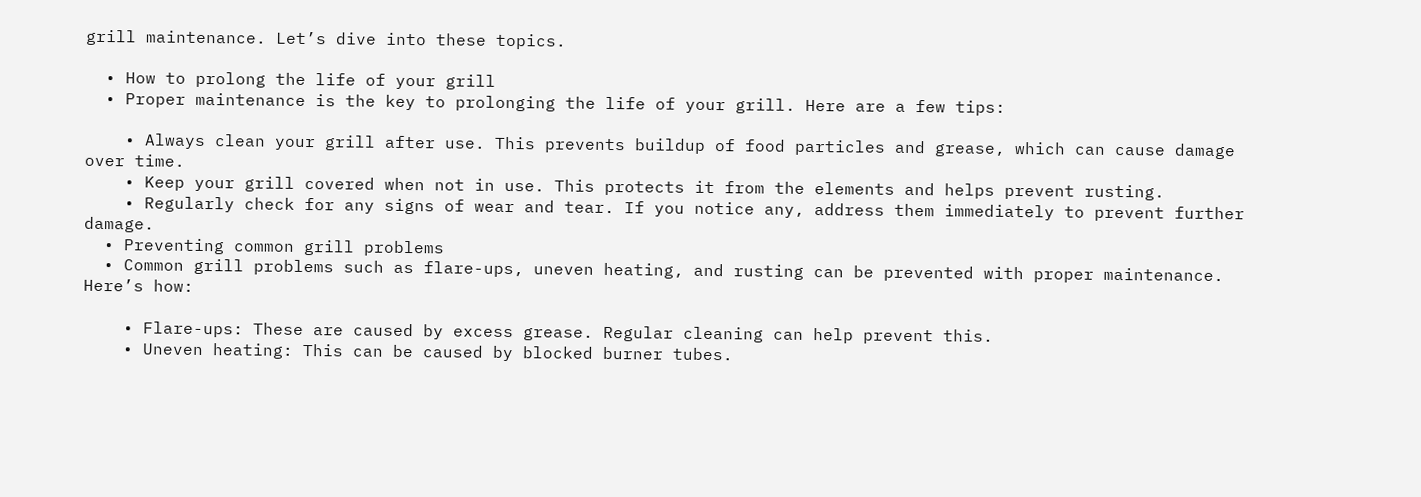grill maintenance. Let’s dive into these topics.

  • How to prolong the life of your grill
  • Proper maintenance is the key to prolonging the life of your grill. Here are a few tips:

    • Always clean your grill after use. This prevents buildup of food particles and grease, which can cause damage over time.
    • Keep your grill covered when not in use. This protects it from the elements and helps prevent rusting.
    • Regularly check for any signs of wear and tear. If you notice any, address them immediately to prevent further damage.
  • Preventing common grill problems
  • Common grill problems such as flare-ups, uneven heating, and rusting can be prevented with proper maintenance. Here’s how:

    • Flare-ups: These are caused by excess grease. Regular cleaning can help prevent this.
    • Uneven heating: This can be caused by blocked burner tubes.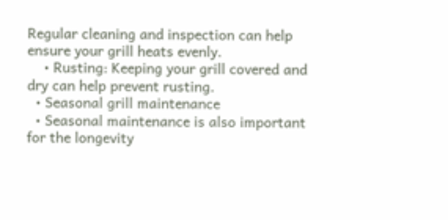Regular cleaning and inspection can help ensure your grill heats evenly.
    • Rusting: Keeping your grill covered and dry can help prevent rusting.
  • Seasonal grill maintenance
  • Seasonal maintenance is also important for the longevity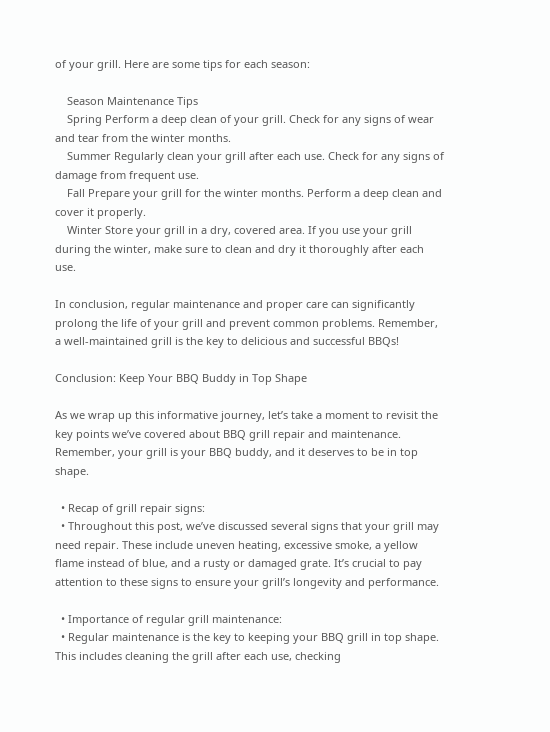of your grill. Here are some tips for each season:

    Season Maintenance Tips
    Spring Perform a deep clean of your grill. Check for any signs of wear and tear from the winter months.
    Summer Regularly clean your grill after each use. Check for any signs of damage from frequent use.
    Fall Prepare your grill for the winter months. Perform a deep clean and cover it properly.
    Winter Store your grill in a dry, covered area. If you use your grill during the winter, make sure to clean and dry it thoroughly after each use.

In conclusion, regular maintenance and proper care can significantly prolong the life of your grill and prevent common problems. Remember, a well-maintained grill is the key to delicious and successful BBQs!

Conclusion: Keep Your BBQ Buddy in Top Shape

As we wrap up this informative journey, let’s take a moment to revisit the key points we’ve covered about BBQ grill repair and maintenance. Remember, your grill is your BBQ buddy, and it deserves to be in top shape.

  • Recap of grill repair signs:
  • Throughout this post, we’ve discussed several signs that your grill may need repair. These include uneven heating, excessive smoke, a yellow flame instead of blue, and a rusty or damaged grate. It’s crucial to pay attention to these signs to ensure your grill’s longevity and performance.

  • Importance of regular grill maintenance:
  • Regular maintenance is the key to keeping your BBQ grill in top shape. This includes cleaning the grill after each use, checking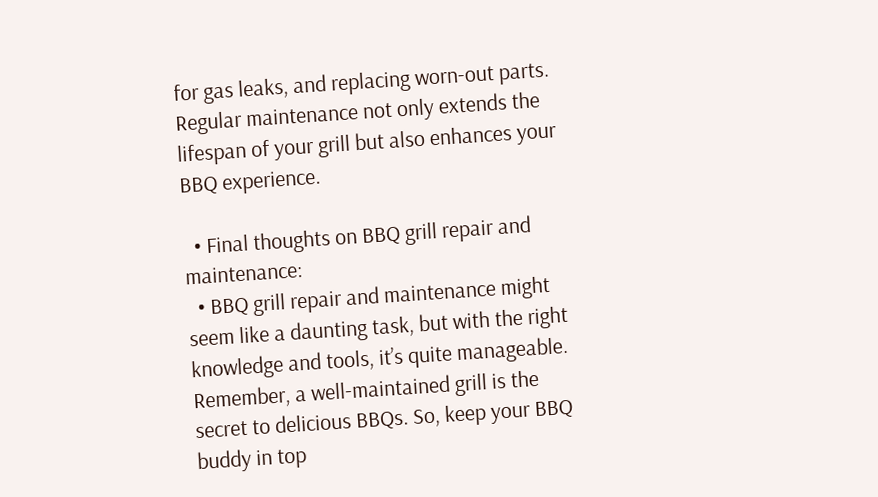for gas leaks, and replacing worn-out parts. Regular maintenance not only extends the lifespan of your grill but also enhances your BBQ experience.

  • Final thoughts on BBQ grill repair and maintenance:
  • BBQ grill repair and maintenance might seem like a daunting task, but with the right knowledge and tools, it’s quite manageable. Remember, a well-maintained grill is the secret to delicious BBQs. So, keep your BBQ buddy in top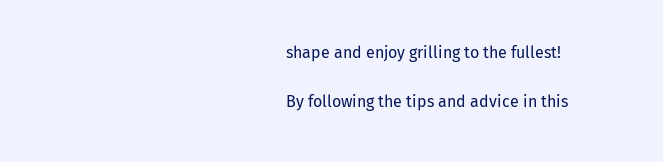shape and enjoy grilling to the fullest!

By following the tips and advice in this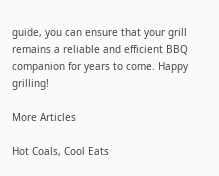guide, you can ensure that your grill remains a reliable and efficient BBQ companion for years to come. Happy grilling!

More Articles

Hot Coals, Cool Eats